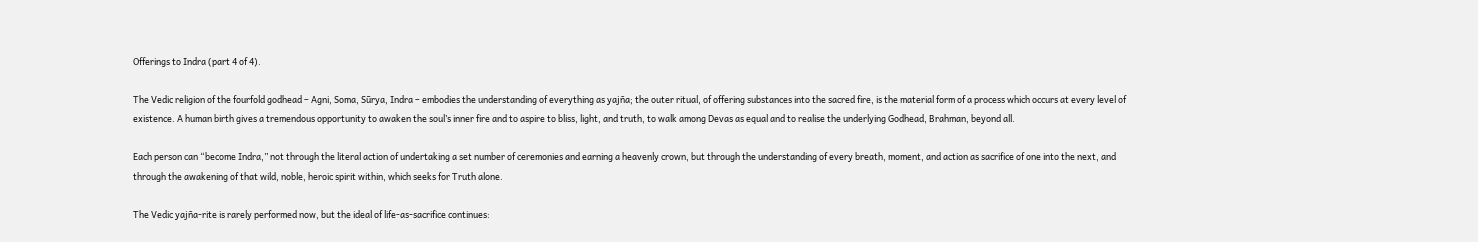Offerings to Indra (part 4 of 4).

The Vedic religion of the fourfold godhead – Agni, Soma, Sūrya, Indra – embodies the understanding of everything as yajña; the outer ritual, of offering substances into the sacred fire, is the material form of a process which occurs at every level of existence. A human birth gives a tremendous opportunity to awaken the soul’s inner fire and to aspire to bliss, light, and truth, to walk among Devas as equal and to realise the underlying Godhead, Brahman, beyond all.

Each person can “become Indra,” not through the literal action of undertaking a set number of ceremonies and earning a heavenly crown, but through the understanding of every breath, moment, and action as sacrifice of one into the next, and through the awakening of that wild, noble, heroic spirit within, which seeks for Truth alone.

The Vedic yajña-rite is rarely performed now, but the ideal of life-as-sacrifice continues: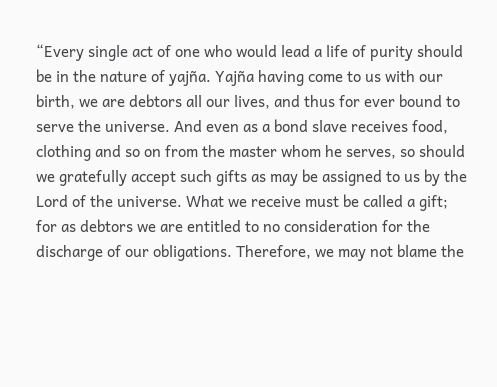“Every single act of one who would lead a life of purity should be in the nature of yajña. Yajña having come to us with our birth, we are debtors all our lives, and thus for ever bound to serve the universe. And even as a bond slave receives food, clothing and so on from the master whom he serves, so should we gratefully accept such gifts as may be assigned to us by the Lord of the universe. What we receive must be called a gift; for as debtors we are entitled to no consideration for the discharge of our obligations. Therefore, we may not blame the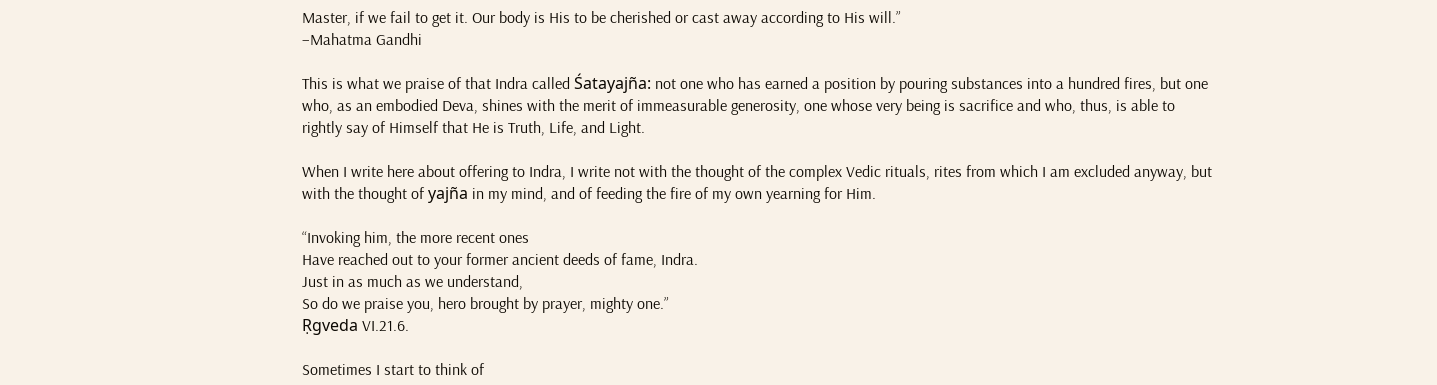Master, if we fail to get it. Our body is His to be cherished or cast away according to His will.”
–Mahatma Gandhi

This is what we praise of that Indra called Śatayajña: not one who has earned a position by pouring substances into a hundred fires, but one who, as an embodied Deva, shines with the merit of immeasurable generosity, one whose very being is sacrifice and who, thus, is able to rightly say of Himself that He is Truth, Life, and Light.

When I write here about offering to Indra, I write not with the thought of the complex Vedic rituals, rites from which I am excluded anyway, but with the thought of yajña in my mind, and of feeding the fire of my own yearning for Him.

“Invoking him, the more recent ones
Have reached out to your former ancient deeds of fame, Indra.
Just in as much as we understand,
So do we praise you, hero brought by prayer, mighty one.”
Ṛgveda VI.21.6.

Sometimes I start to think of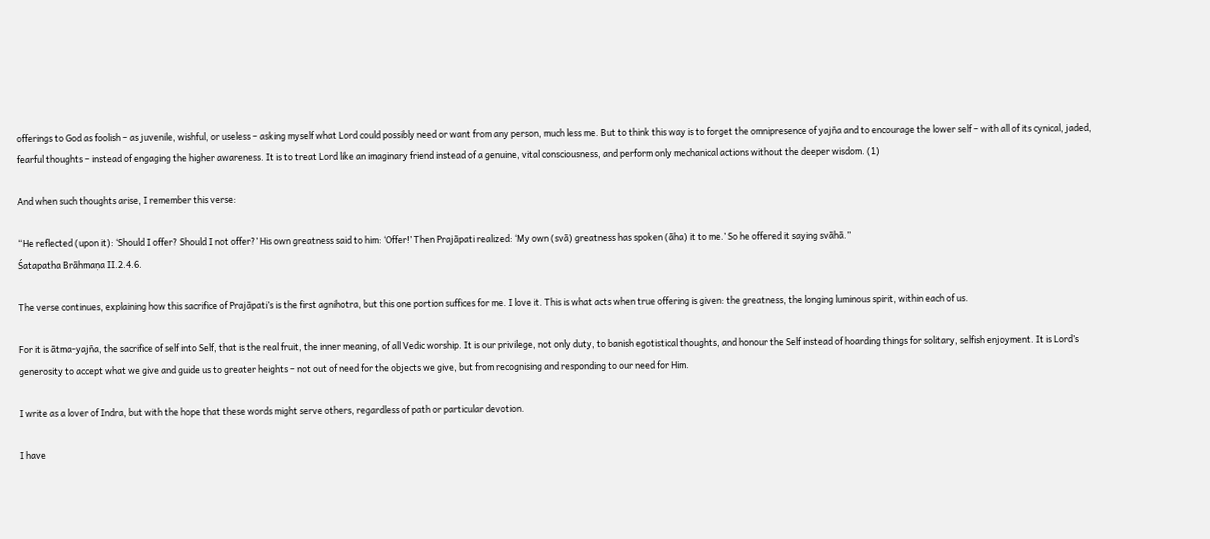offerings to God as foolish – as juvenile, wishful, or useless – asking myself what Lord could possibly need or want from any person, much less me. But to think this way is to forget the omnipresence of yajña and to encourage the lower self – with all of its cynical, jaded, fearful thoughts – instead of engaging the higher awareness. It is to treat Lord like an imaginary friend instead of a genuine, vital consciousness, and perform only mechanical actions without the deeper wisdom. (1)

And when such thoughts arise, I remember this verse:

“He reflected (upon it): ‘Should I offer? Should I not offer?’ His own greatness said to him: ‘Offer!’ Then Prajāpati realized: ‘My own (svā) greatness has spoken (āha) it to me.’ So he offered it saying svāhā.”
Śatapatha Brāhmaṇa II.2.4.6.

The verse continues, explaining how this sacrifice of Prajāpati’s is the first agnihotra, but this one portion suffices for me. I love it. This is what acts when true offering is given: the greatness, the longing luminous spirit, within each of us.

For it is ātma-yajña, the sacrifice of self into Self, that is the real fruit, the inner meaning, of all Vedic worship. It is our privilege, not only duty, to banish egotistical thoughts, and honour the Self instead of hoarding things for solitary, selfish enjoyment. It is Lord’s generosity to accept what we give and guide us to greater heights – not out of need for the objects we give, but from recognising and responding to our need for Him.

I write as a lover of Indra, but with the hope that these words might serve others, regardless of path or particular devotion.

I have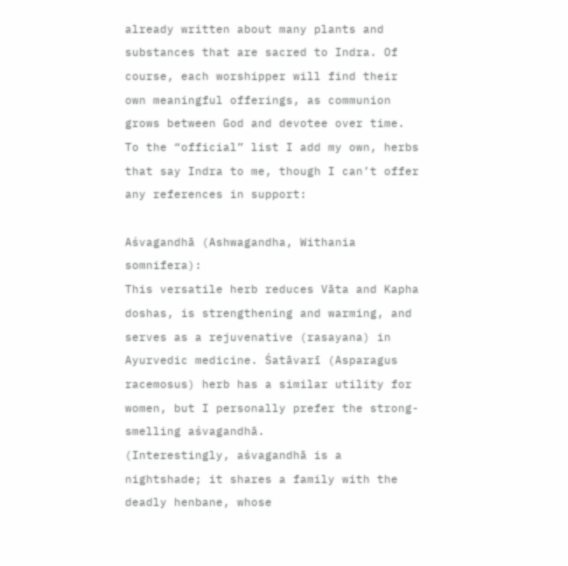already written about many plants and substances that are sacred to Indra. Of course, each worshipper will find their own meaningful offerings, as communion grows between God and devotee over time. To the “official” list I add my own, herbs that say Indra to me, though I can’t offer any references in support:

Aśvagandhā (Ashwagandha, Withania somnifera):
This versatile herb reduces Vāta and Kapha doshas, is strengthening and warming, and serves as a rejuvenative (rasayana) in Ayurvedic medicine. Śatāvarī (Asparagus racemosus) herb has a similar utility for women, but I personally prefer the strong-smelling aśvagandhā.
(Interestingly, aśvagandhā is a nightshade; it shares a family with the deadly henbane, whose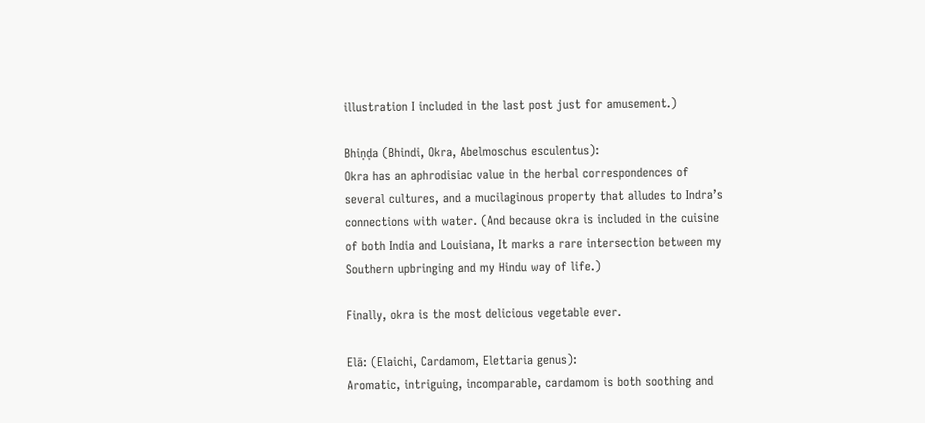illustration I included in the last post just for amusement.)

Bhiṇḍa (Bhindi, Okra, Abelmoschus esculentus):
Okra has an aphrodisiac value in the herbal correspondences of several cultures, and a mucilaginous property that alludes to Indra’s connections with water. (And because okra is included in the cuisine of both India and Louisiana, It marks a rare intersection between my Southern upbringing and my Hindu way of life.)

Finally, okra is the most delicious vegetable ever.

Elā: (Elaichi, Cardamom, Elettaria genus):
Aromatic, intriguing, incomparable, cardamom is both soothing and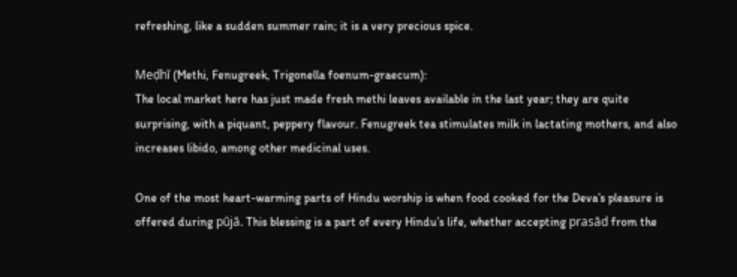refreshing, like a sudden summer rain; it is a very precious spice.

Meḍhī (Methi, Fenugreek, Trigonella foenum-graecum):
The local market here has just made fresh methi leaves available in the last year; they are quite surprising, with a piquant, peppery flavour. Fenugreek tea stimulates milk in lactating mothers, and also increases libido, among other medicinal uses.

One of the most heart-warming parts of Hindu worship is when food cooked for the Deva’s pleasure is offered during pūjā. This blessing is a part of every Hindu’s life, whether accepting prasād from the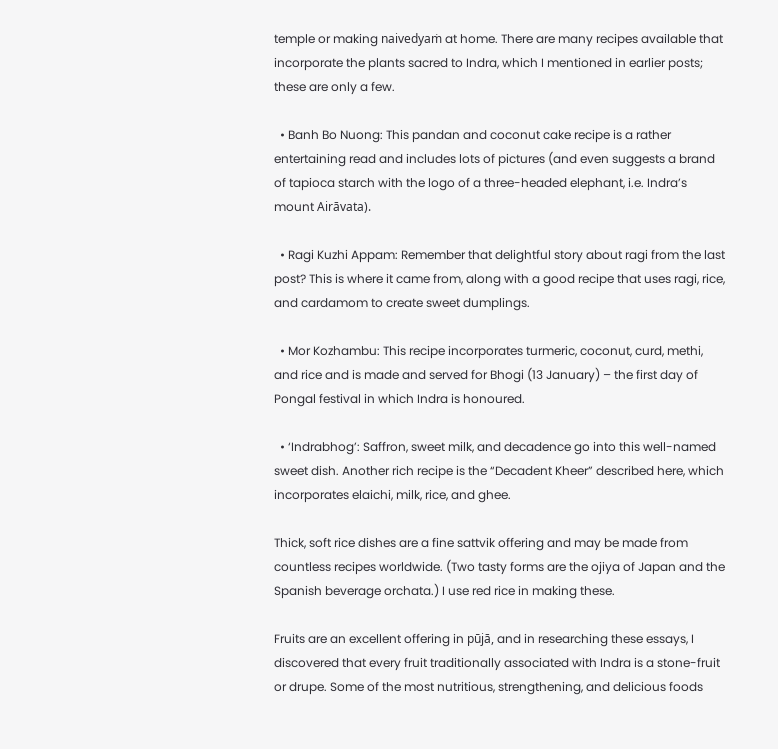temple or making naivedyaṁ at home. There are many recipes available that incorporate the plants sacred to Indra, which I mentioned in earlier posts; these are only a few.

  • Banh Bo Nuong: This pandan and coconut cake recipe is a rather entertaining read and includes lots of pictures (and even suggests a brand of tapioca starch with the logo of a three-headed elephant, i.e. Indra’s mount Airāvata).

  • Ragi Kuzhi Appam: Remember that delightful story about ragi from the last post? This is where it came from, along with a good recipe that uses ragi, rice, and cardamom to create sweet dumplings.

  • Mor Kozhambu: This recipe incorporates turmeric, coconut, curd, methi, and rice and is made and served for Bhogi (13 January) – the first day of Pongal festival in which Indra is honoured.

  • ‘Indrabhog’: Saffron, sweet milk, and decadence go into this well-named sweet dish. Another rich recipe is the “Decadent Kheer” described here, which incorporates elaichi, milk, rice, and ghee.

Thick, soft rice dishes are a fine sattvik offering and may be made from countless recipes worldwide. (Two tasty forms are the ojiya of Japan and the Spanish beverage orchata.) I use red rice in making these.

Fruits are an excellent offering in pūjā, and in researching these essays, I discovered that every fruit traditionally associated with Indra is a stone-fruit or drupe. Some of the most nutritious, strengthening, and delicious foods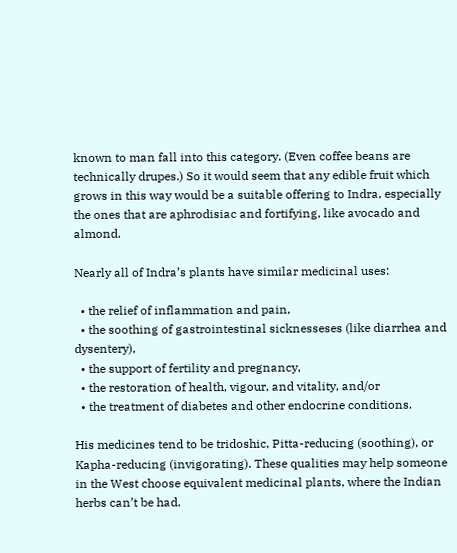known to man fall into this category. (Even coffee beans are technically drupes.) So it would seem that any edible fruit which grows in this way would be a suitable offering to Indra, especially the ones that are aphrodisiac and fortifying, like avocado and almond.

Nearly all of Indra’s plants have similar medicinal uses:

  • the relief of inflammation and pain,
  • the soothing of gastrointestinal sicknesseses (like diarrhea and dysentery),
  • the support of fertility and pregnancy,
  • the restoration of health, vigour, and vitality, and/or
  • the treatment of diabetes and other endocrine conditions.

His medicines tend to be tridoshic, Pitta-reducing (soothing), or Kapha-reducing (invigorating). These qualities may help someone in the West choose equivalent medicinal plants, where the Indian herbs can’t be had.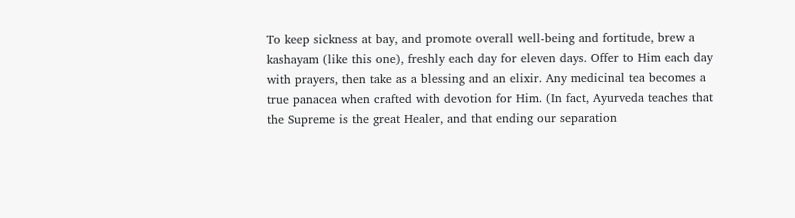To keep sickness at bay, and promote overall well-being and fortitude, brew a kashayam (like this one), freshly each day for eleven days. Offer to Him each day with prayers, then take as a blessing and an elixir. Any medicinal tea becomes a true panacea when crafted with devotion for Him. (In fact, Ayurveda teaches that the Supreme is the great Healer, and that ending our separation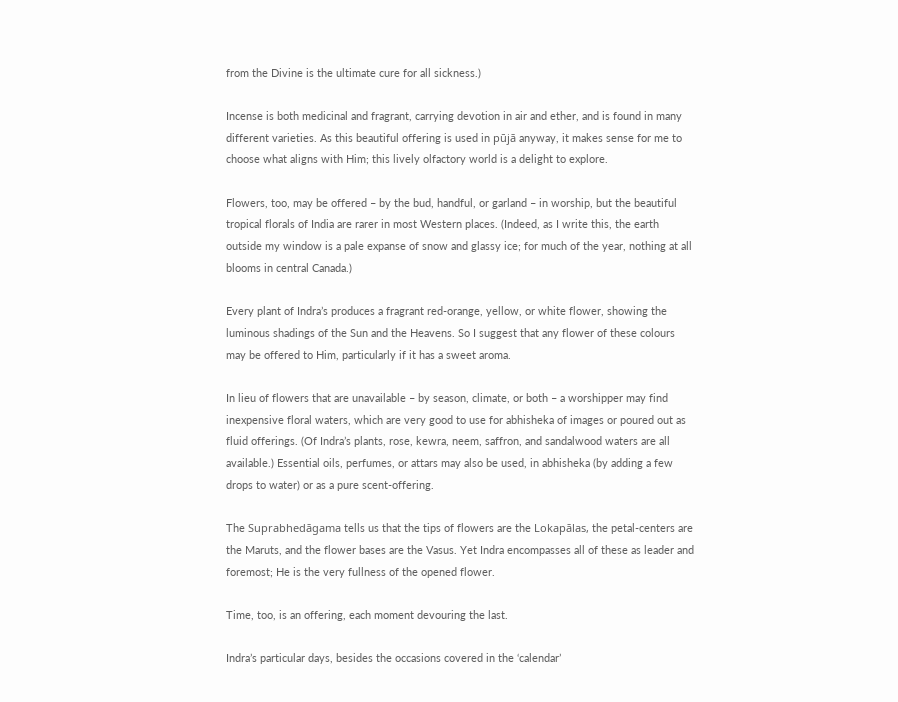from the Divine is the ultimate cure for all sickness.)

Incense is both medicinal and fragrant, carrying devotion in air and ether, and is found in many different varieties. As this beautiful offering is used in pūjā anyway, it makes sense for me to choose what aligns with Him; this lively olfactory world is a delight to explore.

Flowers, too, may be offered – by the bud, handful, or garland – in worship, but the beautiful tropical florals of India are rarer in most Western places. (Indeed, as I write this, the earth outside my window is a pale expanse of snow and glassy ice; for much of the year, nothing at all blooms in central Canada.)

Every plant of Indra’s produces a fragrant red-orange, yellow, or white flower, showing the luminous shadings of the Sun and the Heavens. So I suggest that any flower of these colours may be offered to Him, particularly if it has a sweet aroma.

In lieu of flowers that are unavailable – by season, climate, or both – a worshipper may find inexpensive floral waters, which are very good to use for abhisheka of images or poured out as fluid offerings. (Of Indra’s plants, rose, kewra, neem, saffron, and sandalwood waters are all available.) Essential oils, perfumes, or attars may also be used, in abhisheka (by adding a few drops to water) or as a pure scent-offering.

The Suprabhedāgama tells us that the tips of flowers are the Lokapālas, the petal-centers are the Maruts, and the flower bases are the Vasus. Yet Indra encompasses all of these as leader and foremost; He is the very fullness of the opened flower.

Time, too, is an offering, each moment devouring the last.

Indra’s particular days, besides the occasions covered in the ‘calendar’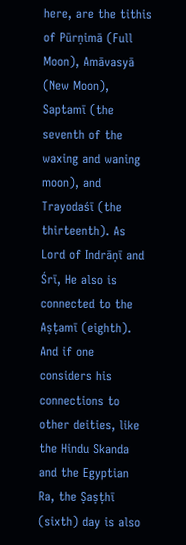here, are the tithis of Pūrṇimā (Full Moon), Amāvasyā (New Moon), Saptamī (the seventh of the waxing and waning moon), and Trayodaśī (the thirteenth). As Lord of Indrāṇī and Śrī, He also is connected to the Aṣṭamī (eighth). And if one considers his connections to other deities, like the Hindu Skanda and the Egyptian Ra, the Ṣaṣṭhī (sixth) day is also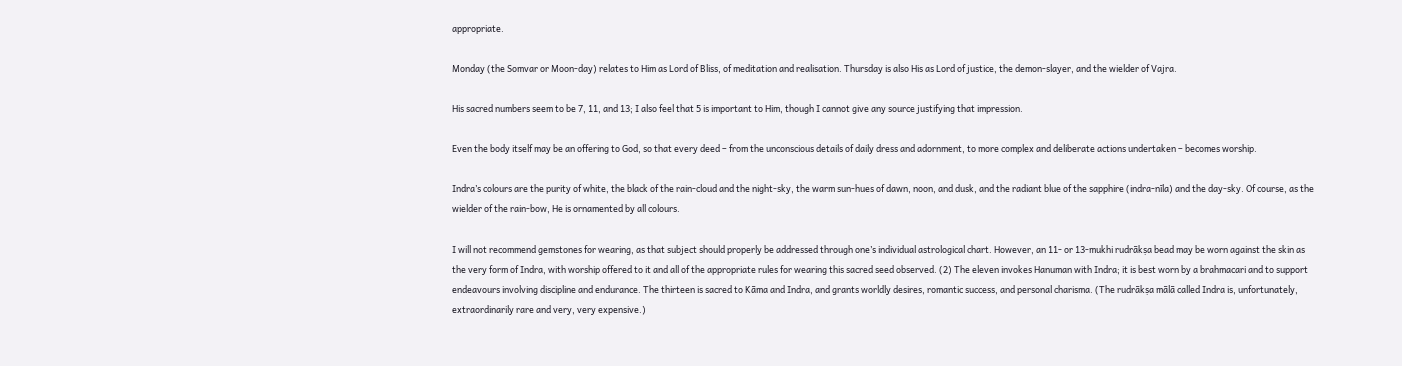appropriate.

Monday (the Somvar or Moon-day) relates to Him as Lord of Bliss, of meditation and realisation. Thursday is also His as Lord of justice, the demon-slayer, and the wielder of Vajra.

His sacred numbers seem to be 7, 11, and 13; I also feel that 5 is important to Him, though I cannot give any source justifying that impression.

Even the body itself may be an offering to God, so that every deed – from the unconscious details of daily dress and adornment, to more complex and deliberate actions undertaken – becomes worship.

Indra’s colours are the purity of white, the black of the rain-cloud and the night-sky, the warm sun-hues of dawn, noon, and dusk, and the radiant blue of the sapphire (indra-nīla) and the day-sky. Of course, as the wielder of the rain-bow, He is ornamented by all colours.

I will not recommend gemstones for wearing, as that subject should properly be addressed through one’s individual astrological chart. However, an 11- or 13-mukhi rudrākṣa bead may be worn against the skin as the very form of Indra, with worship offered to it and all of the appropriate rules for wearing this sacred seed observed. (2) The eleven invokes Hanuman with Indra; it is best worn by a brahmacari and to support endeavours involving discipline and endurance. The thirteen is sacred to Kāma and Indra, and grants worldly desires, romantic success, and personal charisma. (The rudrākṣa mālā called Indra is, unfortunately, extraordinarily rare and very, very expensive.)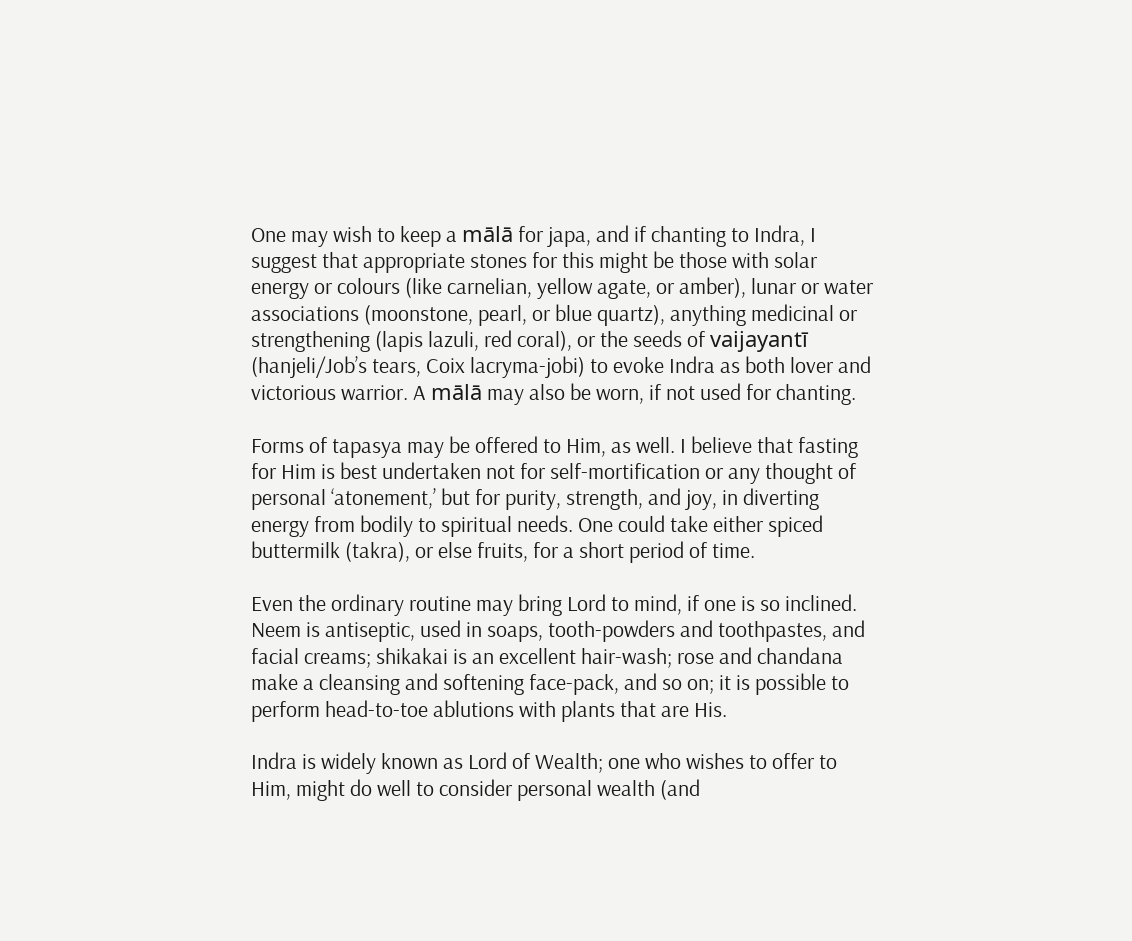One may wish to keep a mālā for japa, and if chanting to Indra, I suggest that appropriate stones for this might be those with solar energy or colours (like carnelian, yellow agate, or amber), lunar or water associations (moonstone, pearl, or blue quartz), anything medicinal or strengthening (lapis lazuli, red coral), or the seeds of vaijayantī (hanjeli/Job’s tears, Coix lacryma-jobi) to evoke Indra as both lover and victorious warrior. A mālā may also be worn, if not used for chanting.

Forms of tapasya may be offered to Him, as well. I believe that fasting for Him is best undertaken not for self-mortification or any thought of personal ‘atonement,’ but for purity, strength, and joy, in diverting energy from bodily to spiritual needs. One could take either spiced buttermilk (takra), or else fruits, for a short period of time.

Even the ordinary routine may bring Lord to mind, if one is so inclined. Neem is antiseptic, used in soaps, tooth-powders and toothpastes, and facial creams; shikakai is an excellent hair-wash; rose and chandana make a cleansing and softening face-pack, and so on; it is possible to perform head-to-toe ablutions with plants that are His.

Indra is widely known as Lord of Wealth; one who wishes to offer to Him, might do well to consider personal wealth (and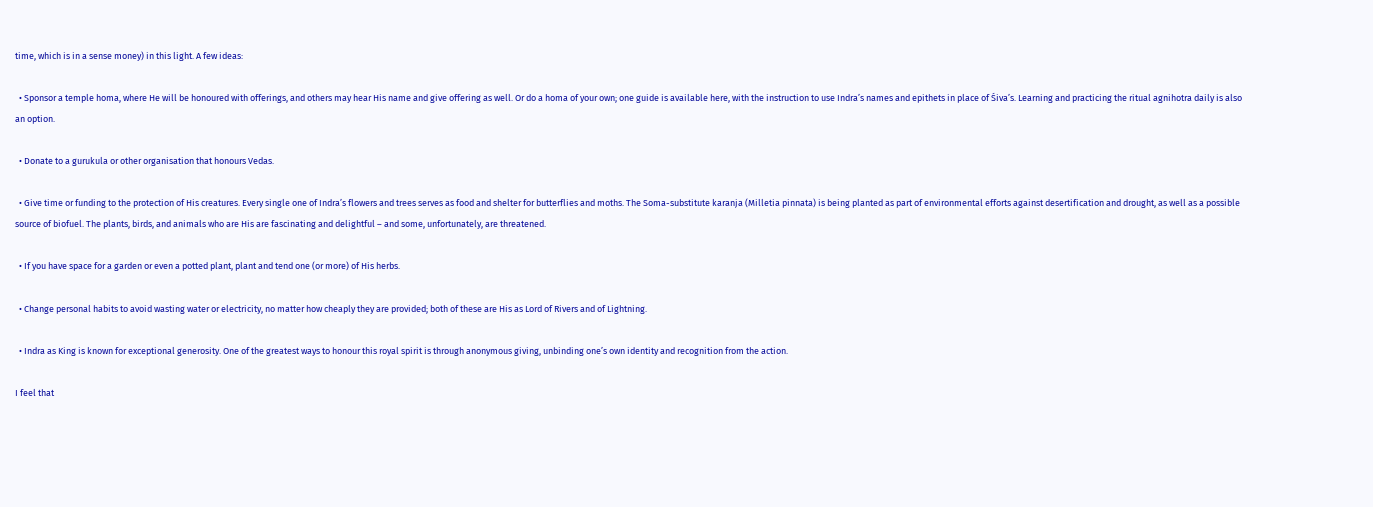time, which is in a sense money) in this light. A few ideas:

  • Sponsor a temple homa, where He will be honoured with offerings, and others may hear His name and give offering as well. Or do a homa of your own; one guide is available here, with the instruction to use Indra’s names and epithets in place of Śiva’s. Learning and practicing the ritual agnihotra daily is also an option.

  • Donate to a gurukula or other organisation that honours Vedas.

  • Give time or funding to the protection of His creatures. Every single one of Indra’s flowers and trees serves as food and shelter for butterflies and moths. The Soma-substitute karanja (Milletia pinnata) is being planted as part of environmental efforts against desertification and drought, as well as a possible source of biofuel. The plants, birds, and animals who are His are fascinating and delightful – and some, unfortunately, are threatened.

  • If you have space for a garden or even a potted plant, plant and tend one (or more) of His herbs.

  • Change personal habits to avoid wasting water or electricity, no matter how cheaply they are provided; both of these are His as Lord of Rivers and of Lightning.

  • Indra as King is known for exceptional generosity. One of the greatest ways to honour this royal spirit is through anonymous giving, unbinding one’s own identity and recognition from the action.

I feel that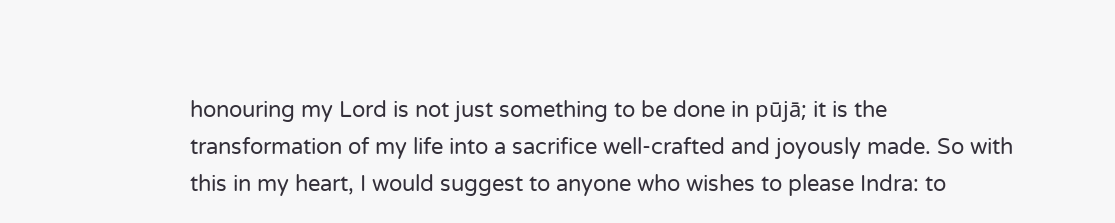honouring my Lord is not just something to be done in pūjā; it is the transformation of my life into a sacrifice well-crafted and joyously made. So with this in my heart, I would suggest to anyone who wishes to please Indra: to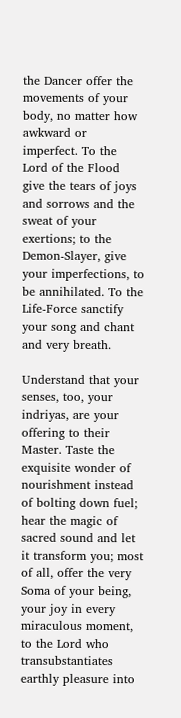the Dancer offer the movements of your body, no matter how awkward or imperfect. To the Lord of the Flood give the tears of joys and sorrows and the sweat of your exertions; to the Demon-Slayer, give your imperfections, to be annihilated. To the Life-Force sanctify your song and chant and very breath.

Understand that your senses, too, your indriyas, are your offering to their Master. Taste the exquisite wonder of nourishment instead of bolting down fuel; hear the magic of sacred sound and let it transform you; most of all, offer the very Soma of your being, your joy in every miraculous moment, to the Lord who transubstantiates earthly pleasure into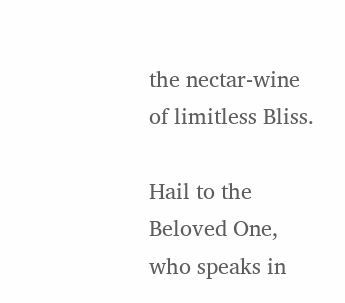the nectar-wine of limitless Bliss.

Hail to the Beloved One, who speaks in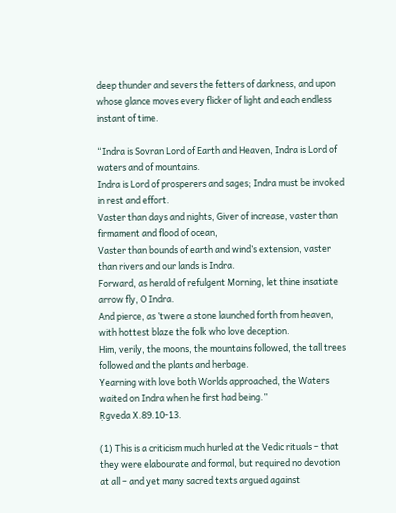deep thunder and severs the fetters of darkness, and upon whose glance moves every flicker of light and each endless instant of time.

“Indra is Sovran Lord of Earth and Heaven, Indra is Lord of waters and of mountains.
Indra is Lord of prosperers and sages; Indra must be invoked in rest and effort.
Vaster than days and nights, Giver of increase, vaster than firmament and flood of ocean,
Vaster than bounds of earth and wind’s extension, vaster than rivers and our lands is Indra.
Forward, as herald of refulgent Morning, let thine insatiate arrow fly, O Indra.
And pierce, as ’twere a stone launched forth from heaven, with hottest blaze the folk who love deception.
Him, verily, the moons, the mountains followed, the tall trees followed and the plants and herbage.
Yearning with love both Worlds approached, the Waters waited on Indra when he first had being.”
Ṛgveda X.89.10-13.

(1) This is a criticism much hurled at the Vedic rituals – that they were elabourate and formal, but required no devotion at all – and yet many sacred texts argued against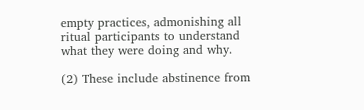empty practices, admonishing all ritual participants to understand what they were doing and why.

(2) These include abstinence from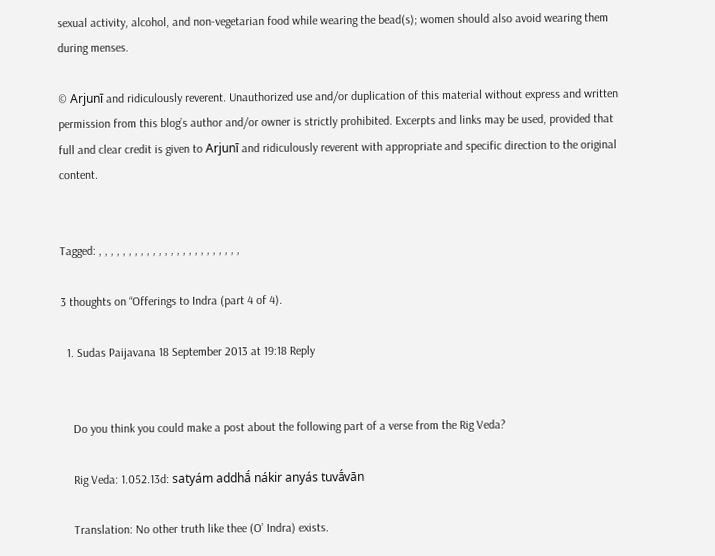sexual activity, alcohol, and non-vegetarian food while wearing the bead(s); women should also avoid wearing them during menses.

© Arjunī and ridiculously reverent. Unauthorized use and/or duplication of this material without express and written permission from this blog’s author and/or owner is strictly prohibited. Excerpts and links may be used, provided that full and clear credit is given to Arjunī and ridiculously reverent with appropriate and specific direction to the original content.


Tagged: , , , , , , , , , , , , , , , , , , , , , , , ,

3 thoughts on “Offerings to Indra (part 4 of 4).

  1. Sudas Paijavana 18 September 2013 at 19:18 Reply


    Do you think you could make a post about the following part of a verse from the Rig Veda?

    Rig Veda: 1.052.13d: satyám addhā́ nákir anyás tuvā́vān

    Translation: No other truth like thee (O’ Indra) exists.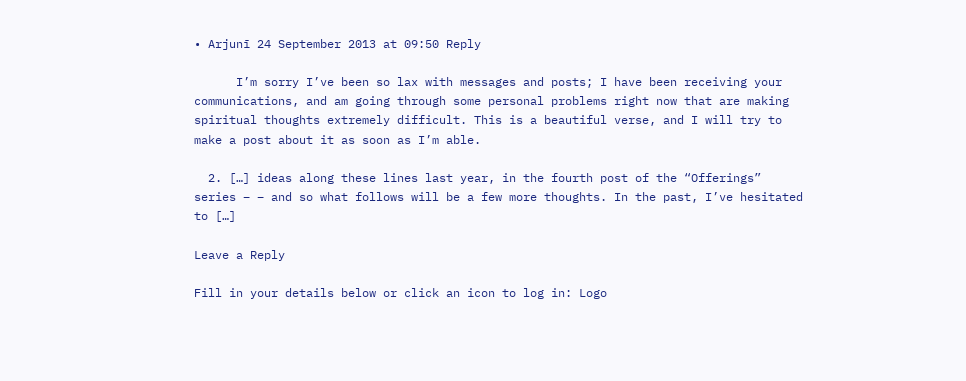• Arjunī 24 September 2013 at 09:50 Reply

      I’m sorry I’ve been so lax with messages and posts; I have been receiving your communications, and am going through some personal problems right now that are making spiritual thoughts extremely difficult. This is a beautiful verse, and I will try to make a post about it as soon as I’m able.

  2. […] ideas along these lines last year, in the fourth post of the “Offerings” series – – and so what follows will be a few more thoughts. In the past, I’ve hesitated to […]

Leave a Reply

Fill in your details below or click an icon to log in: Logo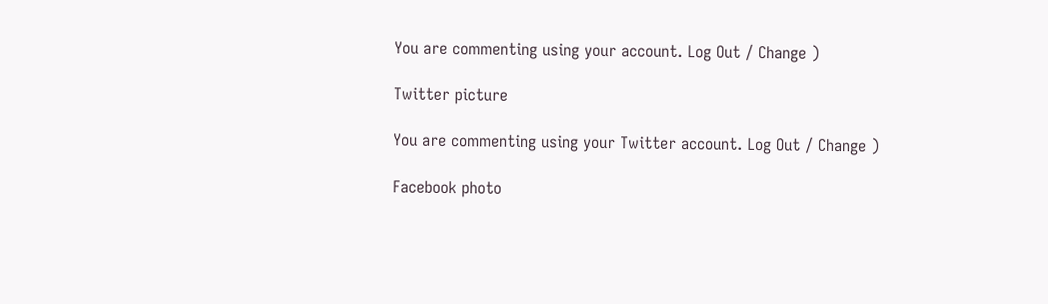You are commenting using your account. Log Out / Change )

Twitter picture

You are commenting using your Twitter account. Log Out / Change )

Facebook photo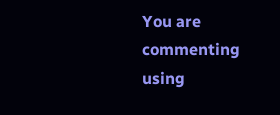You are commenting using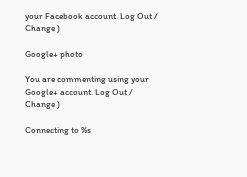your Facebook account. Log Out / Change )

Google+ photo

You are commenting using your Google+ account. Log Out / Change )

Connecting to %s